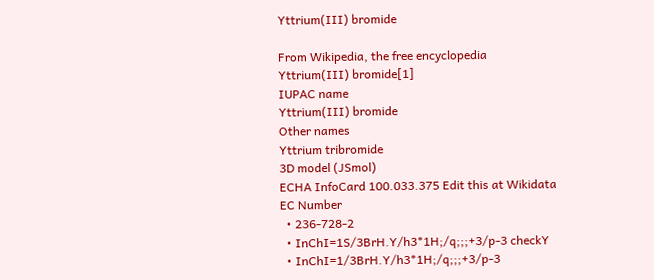Yttrium(III) bromide

From Wikipedia, the free encyclopedia
Yttrium(III) bromide[1]
IUPAC name
Yttrium(III) bromide
Other names
Yttrium tribromide
3D model (JSmol)
ECHA InfoCard 100.033.375 Edit this at Wikidata
EC Number
  • 236-728-2
  • InChI=1S/3BrH.Y/h3*1H;/q;;;+3/p-3 checkY
  • InChI=1/3BrH.Y/h3*1H;/q;;;+3/p-3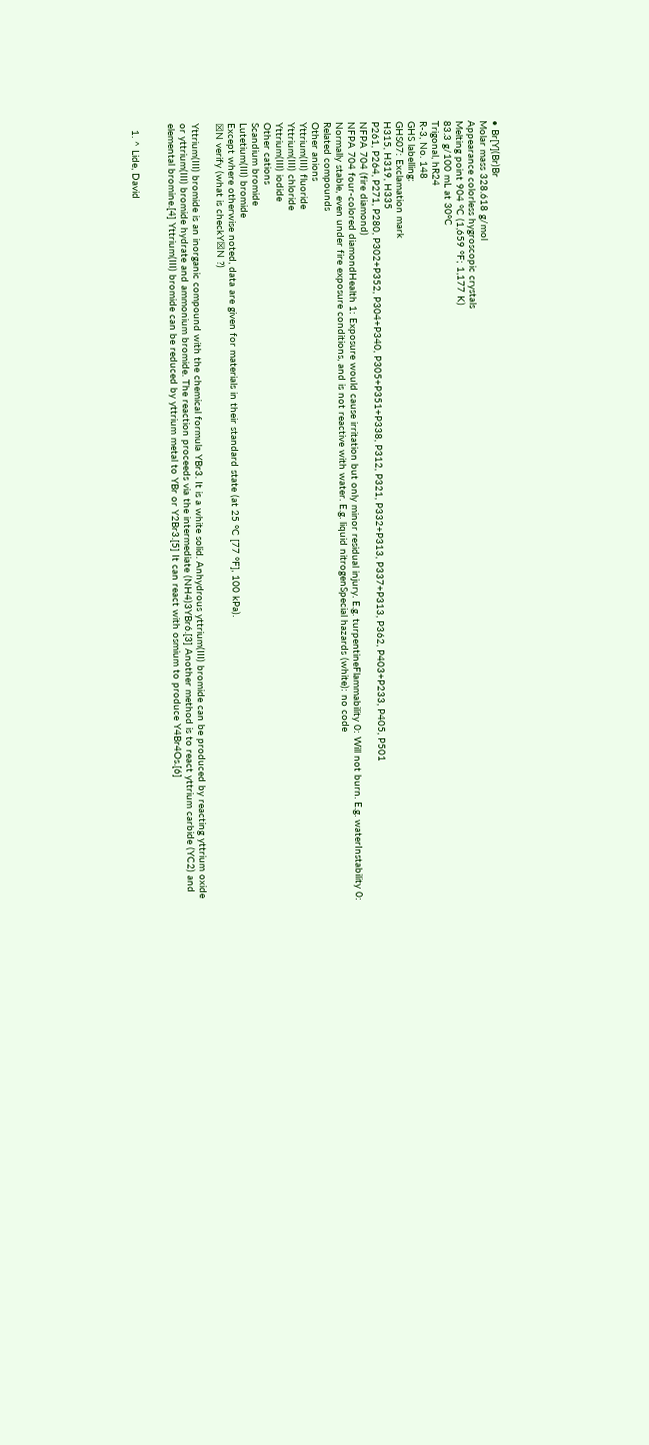• Br[Y](Br)Br
Molar mass 328.618 g/mol
Appearance colorless hygroscopic crystals
Melting point 904 °C (1,659 °F; 1,177 K)
83.3 g/100 mL at 30°C
Trigonal, hR24
R-3, No. 148
GHS labelling:
GHS07: Exclamation mark
H315, H319, H335
P261, P264, P271, P280, P302+P352, P304+P340, P305+P351+P338, P312, P321, P332+P313, P337+P313, P362, P403+P233, P405, P501
NFPA 704 (fire diamond)
NFPA 704 four-colored diamondHealth 1: Exposure would cause irritation but only minor residual injury. E.g. turpentineFlammability 0: Will not burn. E.g. waterInstability 0: Normally stable, even under fire exposure conditions, and is not reactive with water. E.g. liquid nitrogenSpecial hazards (white): no code
Related compounds
Other anions
Yttrium(III) fluoride
Yttrium(III) chloride
Yttrium(III) iodide
Other cations
Scandium bromide
Lutetium(III) bromide
Except where otherwise noted, data are given for materials in their standard state (at 25 °C [77 °F], 100 kPa).
☒N verify (what is checkY☒N ?)

Yttrium(III) bromide is an inorganic compound with the chemical formula YBr3. It is a white solid. Anhydrous yttrium(III) bromide can be produced by reacting yttrium oxide or yttrium(III) bromide hydrate and ammonium bromide. The reaction proceeds via the intermediate (NH4)3YBr6.[3] Another method is to react yttrium carbide (YC2) and elemental bromine.[4] Yttrium(III) bromide can be reduced by yttrium metal to YBr or Y2Br3.[5] It can react with osmium to produce Y4Br4Os.[6]


  1. ^ Lide, David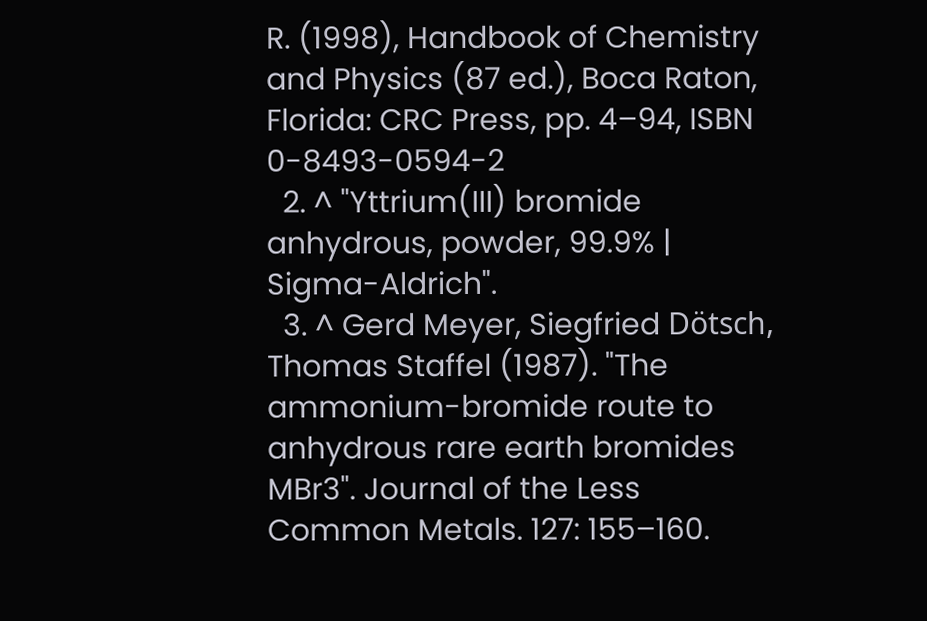R. (1998), Handbook of Chemistry and Physics (87 ed.), Boca Raton, Florida: CRC Press, pp. 4–94, ISBN 0-8493-0594-2
  2. ^ "Yttrium(III) bromide anhydrous, powder, 99.9% | Sigma-Aldrich".
  3. ^ Gerd Meyer, Siegfried Dötsch, Thomas Staffel (1987). "The ammonium-bromide route to anhydrous rare earth bromides MBr3". Journal of the Less Common Metals. 127: 155–160.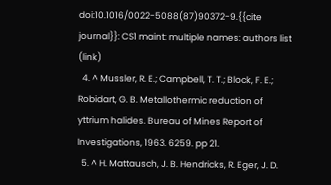doi:10.1016/0022-5088(87)90372-9.{{cite journal}}: CS1 maint: multiple names: authors list (link)
  4. ^ Mussler, R. E.; Campbell, T. T.; Block, F. E.; Robidart, G. B. Metallothermic reduction of yttrium halides. Bureau of Mines Report of Investigations, 1963. 6259. pp 21.
  5. ^ H. Mattausch, J. B. Hendricks, R. Eger, J. D.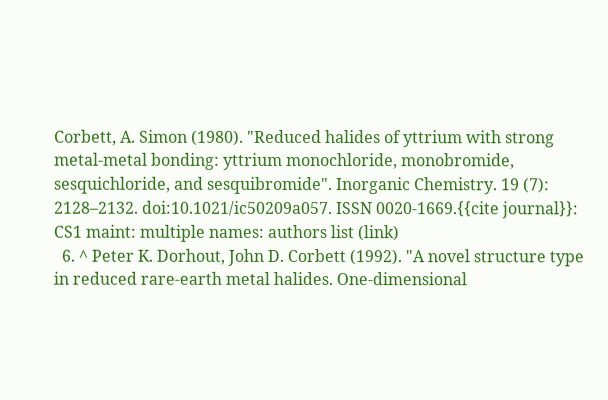Corbett, A. Simon (1980). "Reduced halides of yttrium with strong metal-metal bonding: yttrium monochloride, monobromide, sesquichloride, and sesquibromide". Inorganic Chemistry. 19 (7): 2128–2132. doi:10.1021/ic50209a057. ISSN 0020-1669.{{cite journal}}: CS1 maint: multiple names: authors list (link)
  6. ^ Peter K. Dorhout, John D. Corbett (1992). "A novel structure type in reduced rare-earth metal halides. One-dimensional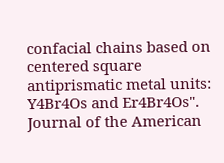confacial chains based on centered square antiprismatic metal units: Y4Br4Os and Er4Br4Os". Journal of the American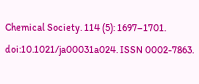Chemical Society. 114 (5): 1697–1701. doi:10.1021/ja00031a024. ISSN 0002-7863.